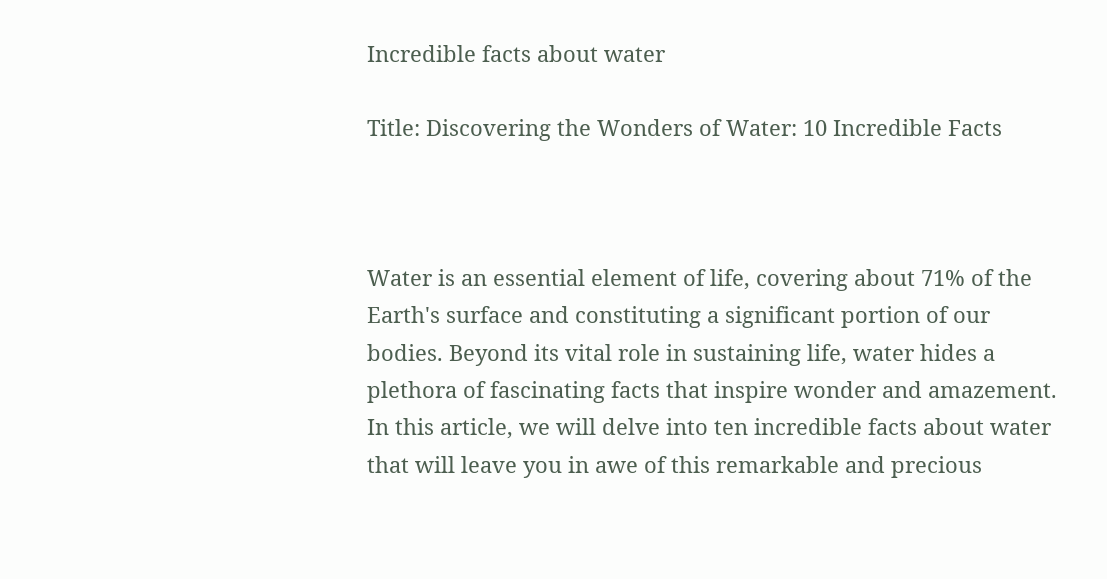Incredible facts about water

Title: Discovering the Wonders of Water: 10 Incredible Facts



Water is an essential element of life, covering about 71% of the Earth's surface and constituting a significant portion of our bodies. Beyond its vital role in sustaining life, water hides a plethora of fascinating facts that inspire wonder and amazement. In this article, we will delve into ten incredible facts about water that will leave you in awe of this remarkable and precious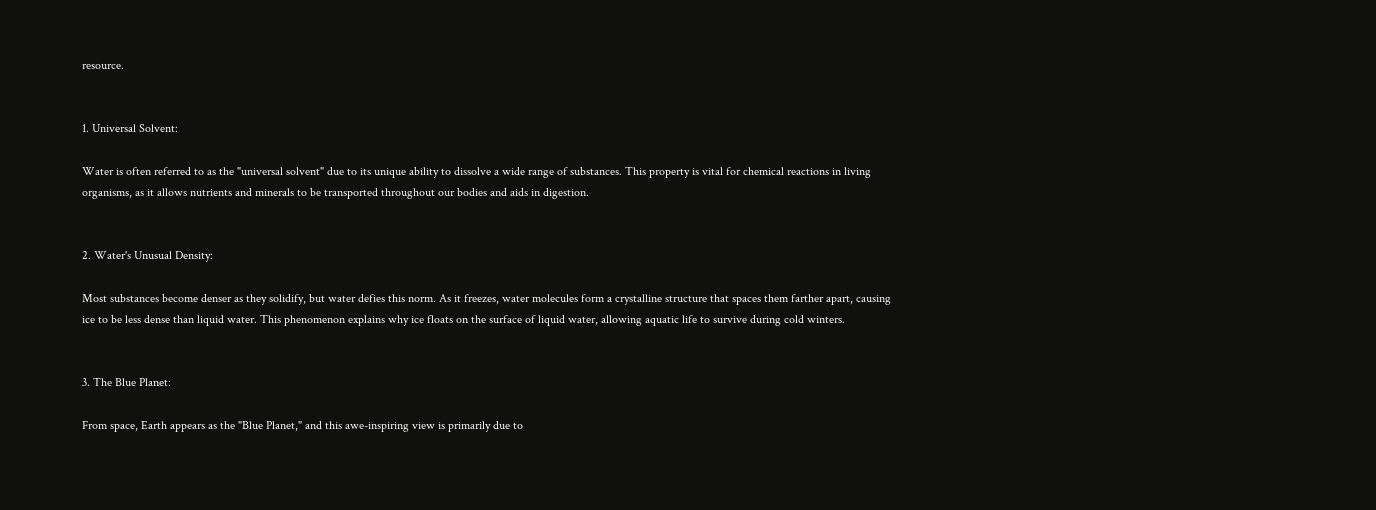resource.


1. Universal Solvent:

Water is often referred to as the "universal solvent" due to its unique ability to dissolve a wide range of substances. This property is vital for chemical reactions in living organisms, as it allows nutrients and minerals to be transported throughout our bodies and aids in digestion.


2. Water's Unusual Density:

Most substances become denser as they solidify, but water defies this norm. As it freezes, water molecules form a crystalline structure that spaces them farther apart, causing ice to be less dense than liquid water. This phenomenon explains why ice floats on the surface of liquid water, allowing aquatic life to survive during cold winters.


3. The Blue Planet:

From space, Earth appears as the "Blue Planet," and this awe-inspiring view is primarily due to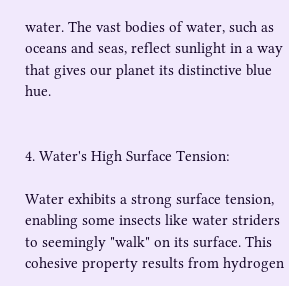water. The vast bodies of water, such as oceans and seas, reflect sunlight in a way that gives our planet its distinctive blue hue.


4. Water's High Surface Tension:

Water exhibits a strong surface tension, enabling some insects like water striders to seemingly "walk" on its surface. This cohesive property results from hydrogen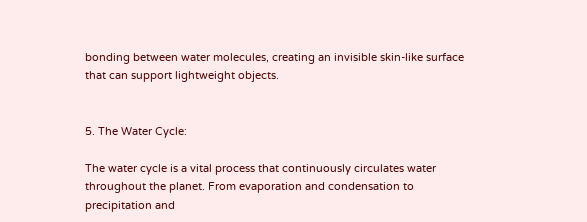bonding between water molecules, creating an invisible skin-like surface that can support lightweight objects.


5. The Water Cycle:

The water cycle is a vital process that continuously circulates water throughout the planet. From evaporation and condensation to precipitation and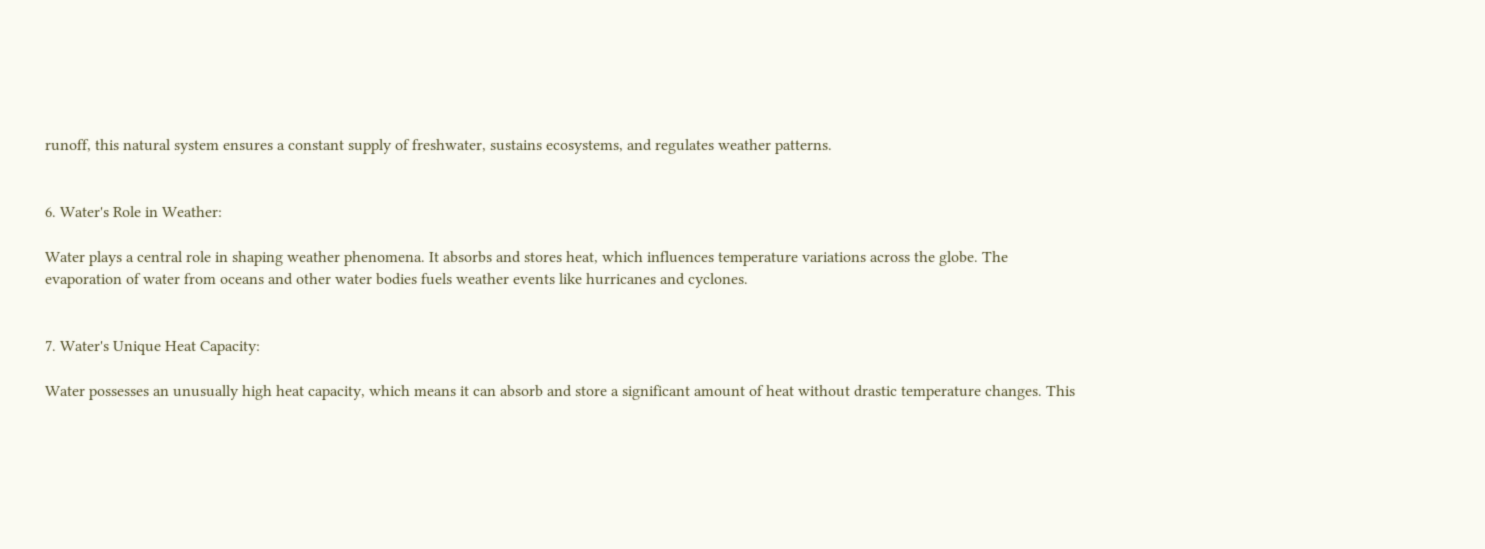runoff, this natural system ensures a constant supply of freshwater, sustains ecosystems, and regulates weather patterns.


6. Water's Role in Weather:

Water plays a central role in shaping weather phenomena. It absorbs and stores heat, which influences temperature variations across the globe. The evaporation of water from oceans and other water bodies fuels weather events like hurricanes and cyclones.


7. Water's Unique Heat Capacity:

Water possesses an unusually high heat capacity, which means it can absorb and store a significant amount of heat without drastic temperature changes. This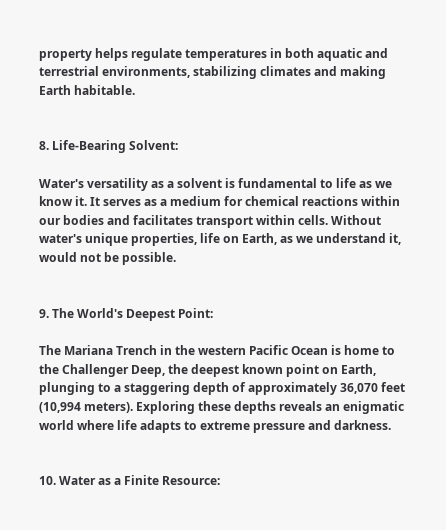property helps regulate temperatures in both aquatic and terrestrial environments, stabilizing climates and making Earth habitable.


8. Life-Bearing Solvent:

Water's versatility as a solvent is fundamental to life as we know it. It serves as a medium for chemical reactions within our bodies and facilitates transport within cells. Without water's unique properties, life on Earth, as we understand it, would not be possible.


9. The World's Deepest Point:

The Mariana Trench in the western Pacific Ocean is home to the Challenger Deep, the deepest known point on Earth, plunging to a staggering depth of approximately 36,070 feet (10,994 meters). Exploring these depths reveals an enigmatic world where life adapts to extreme pressure and darkness.


10. Water as a Finite Resource: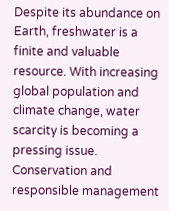Despite its abundance on Earth, freshwater is a finite and valuable resource. With increasing global population and climate change, water scarcity is becoming a pressing issue. Conservation and responsible management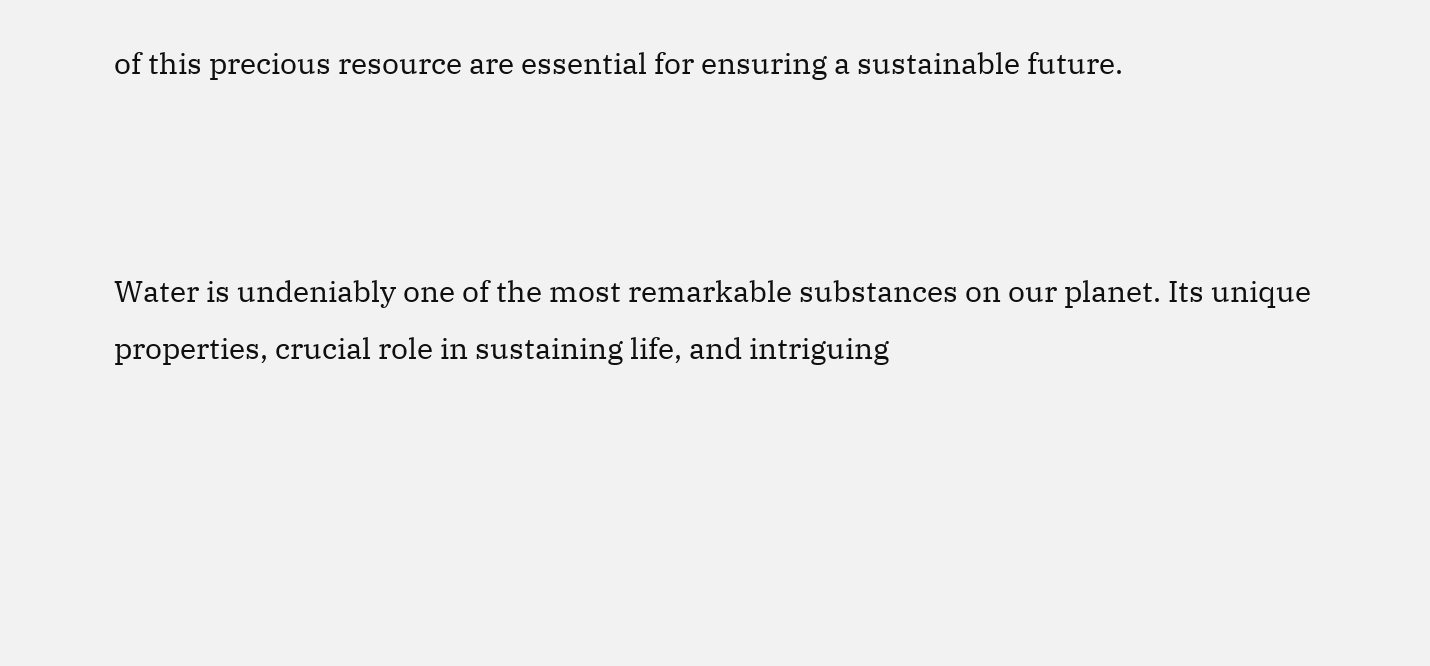of this precious resource are essential for ensuring a sustainable future.



Water is undeniably one of the most remarkable substances on our planet. Its unique properties, crucial role in sustaining life, and intriguing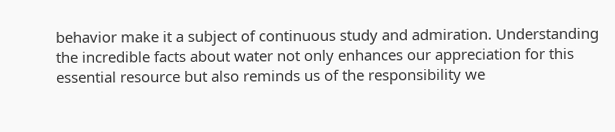behavior make it a subject of continuous study and admiration. Understanding the incredible facts about water not only enhances our appreciation for this essential resource but also reminds us of the responsibility we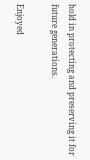hold in protecting and preserving it for future generations.

Enjoyed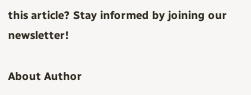this article? Stay informed by joining our newsletter!

About Author